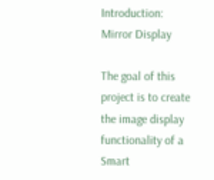Introduction: Mirror Display

The goal of this project is to create the image display functionality of a Smart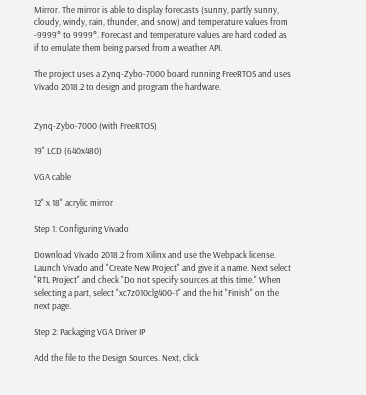Mirror. The mirror is able to display forecasts (sunny, partly sunny, cloudy, windy, rain, thunder, and snow) and temperature values from -9999° to 9999°. Forecast and temperature values are hard coded as if to emulate them being parsed from a weather API.

The project uses a Zynq-Zybo-7000 board running FreeRTOS and uses Vivado 2018.2 to design and program the hardware.


Zynq-Zybo-7000 (with FreeRTOS)

19" LCD (640x480)

VGA cable

12" x 18" acrylic mirror

Step 1: Configuring Vivado

Download Vivado 2018.2 from Xilinx and use the Webpack license. Launch Vivado and "Create New Project" and give it a name. Next select "RTL Project" and check "Do not specify sources at this time." When selecting a part, select "xc7z010clg400-1" and the hit "Finish" on the next page.

Step 2: Packaging VGA Driver IP

Add the file to the Design Sources. Next, click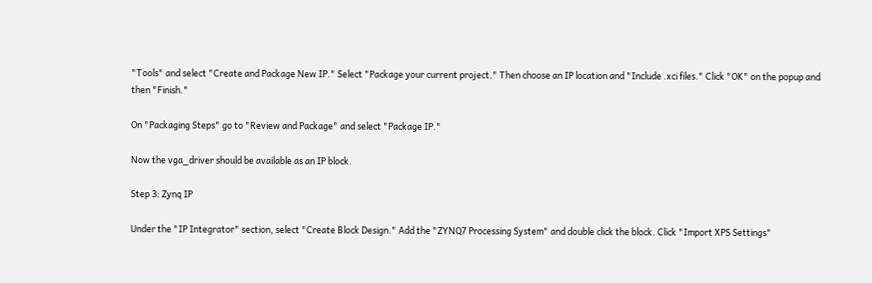"Tools" and select "Create and Package New IP." Select "Package your current project." Then choose an IP location and "Include .xci files." Click "OK" on the popup and then "Finish."

On "Packaging Steps" go to "Review and Package" and select "Package IP."

Now the vga_driver should be available as an IP block.

Step 3: Zynq IP

Under the "IP Integrator" section, select "Create Block Design." Add the "ZYNQ7 Processing System" and double click the block. Click "Import XPS Settings"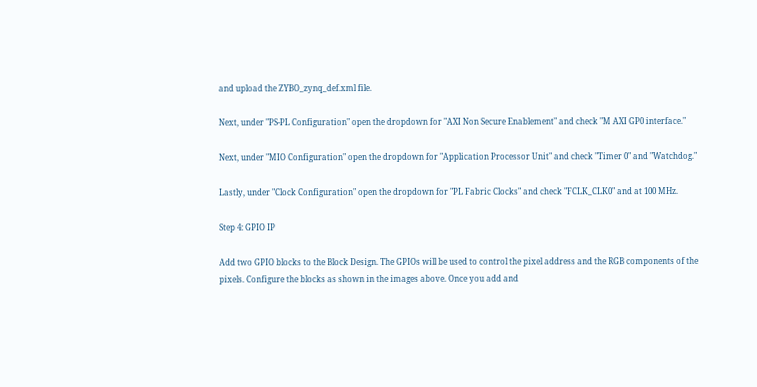and upload the ZYBO_zynq_def.xml file.

Next, under "PS-PL Configuration" open the dropdown for "AXI Non Secure Enablement" and check "M AXI GP0 interface."

Next, under "MIO Configuration" open the dropdown for "Application Processor Unit" and check "Timer 0" and "Watchdog."

Lastly, under "Clock Configuration" open the dropdown for "PL Fabric Clocks" and check "FCLK_CLK0" and at 100 MHz.

Step 4: GPIO IP

Add two GPIO blocks to the Block Design. The GPIOs will be used to control the pixel address and the RGB components of the pixels. Configure the blocks as shown in the images above. Once you add and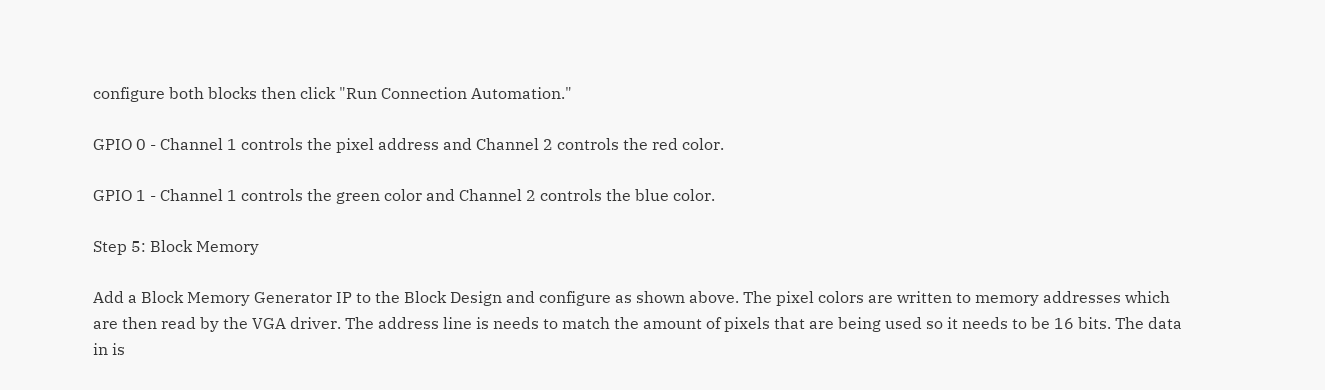configure both blocks then click "Run Connection Automation."

GPIO 0 - Channel 1 controls the pixel address and Channel 2 controls the red color.

GPIO 1 - Channel 1 controls the green color and Channel 2 controls the blue color.

Step 5: Block Memory

Add a Block Memory Generator IP to the Block Design and configure as shown above. The pixel colors are written to memory addresses which are then read by the VGA driver. The address line is needs to match the amount of pixels that are being used so it needs to be 16 bits. The data in is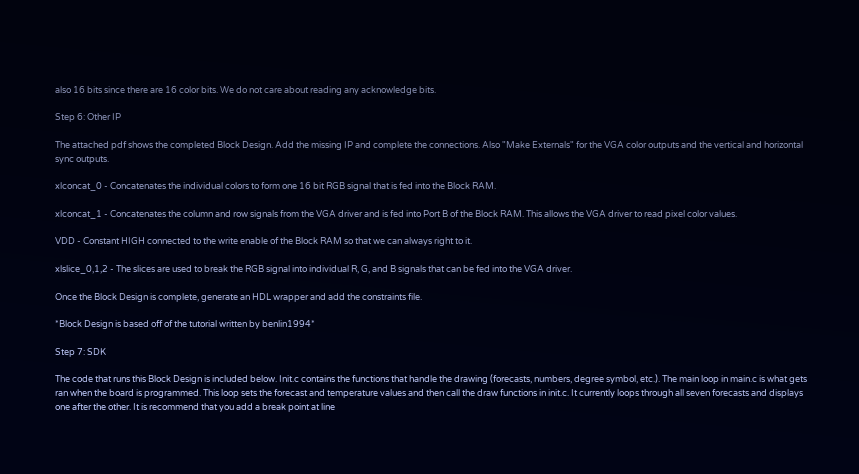also 16 bits since there are 16 color bits. We do not care about reading any acknowledge bits.

Step 6: Other IP

The attached pdf shows the completed Block Design. Add the missing IP and complete the connections. Also "Make Externals" for the VGA color outputs and the vertical and horizontal sync outputs.

xlconcat_0 - Concatenates the individual colors to form one 16 bit RGB signal that is fed into the Block RAM.

xlconcat_1 - Concatenates the column and row signals from the VGA driver and is fed into Port B of the Block RAM. This allows the VGA driver to read pixel color values.

VDD - Constant HIGH connected to the write enable of the Block RAM so that we can always right to it.

xlslice_0,1,2 - The slices are used to break the RGB signal into individual R, G, and B signals that can be fed into the VGA driver.

Once the Block Design is complete, generate an HDL wrapper and add the constraints file.

*Block Design is based off of the tutorial written by benlin1994*

Step 7: SDK

The code that runs this Block Design is included below. Init.c contains the functions that handle the drawing (forecasts, numbers, degree symbol, etc.). The main loop in main.c is what gets ran when the board is programmed. This loop sets the forecast and temperature values and then call the draw functions in init.c. It currently loops through all seven forecasts and displays one after the other. It is recommend that you add a break point at line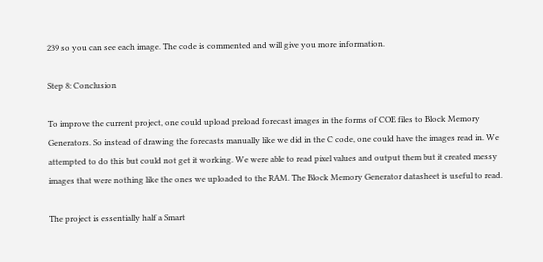239 so you can see each image. The code is commented and will give you more information.

Step 8: Conclusion

To improve the current project, one could upload preload forecast images in the forms of COE files to Block Memory Generators. So instead of drawing the forecasts manually like we did in the C code, one could have the images read in. We attempted to do this but could not get it working. We were able to read pixel values and output them but it created messy images that were nothing like the ones we uploaded to the RAM. The Block Memory Generator datasheet is useful to read.

The project is essentially half a Smart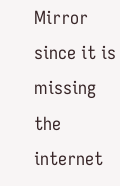Mirror since it is missing the internet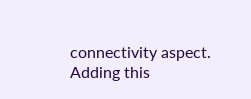connectivity aspect. Adding this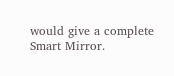would give a complete Smart Mirror.